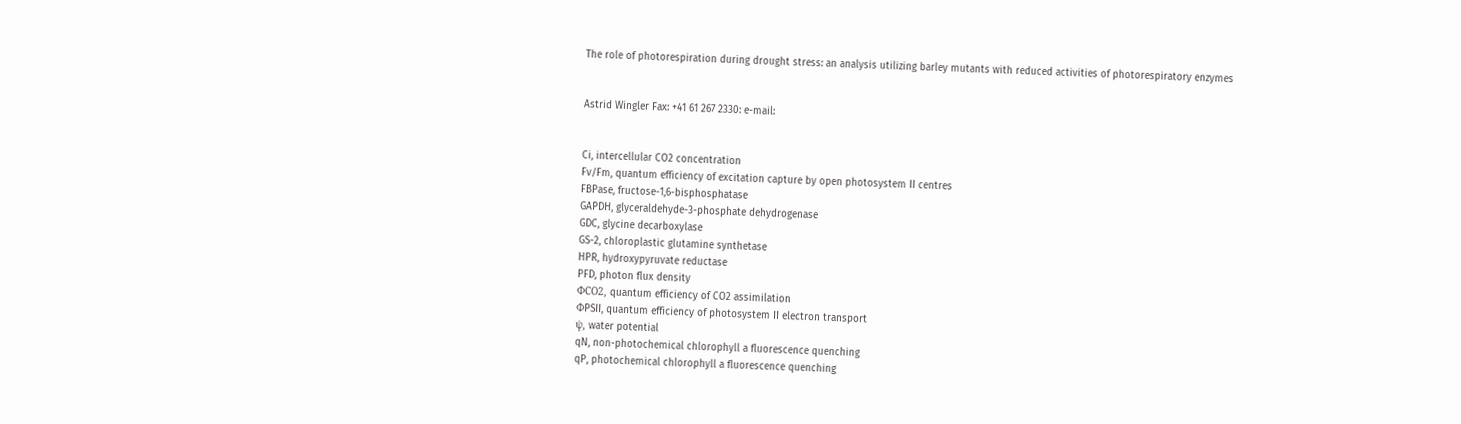The role of photorespiration during drought stress: an analysis utilizing barley mutants with reduced activities of photorespiratory enzymes


Astrid Wingler Fax: +41 61 267 2330: e-mail:


Ci, intercellular CO2 concentration
Fv/Fm, quantum efficiency of excitation capture by open photosystem II centres
FBPase, fructose-1,6-bisphosphatase
GAPDH, glyceraldehyde-3-phosphate dehydrogenase
GDC, glycine decarboxylase
GS-2, chloroplastic glutamine synthetase
HPR, hydroxypyruvate reductase
PFD, photon flux density
ΦCO2, quantum efficiency of CO2 assimilation
ΦPSII, quantum efficiency of photosystem II electron transport
ψ, water potential
qN, non-photochemical chlorophyll a fluorescence quenching
qP, photochemical chlorophyll a fluorescence quenching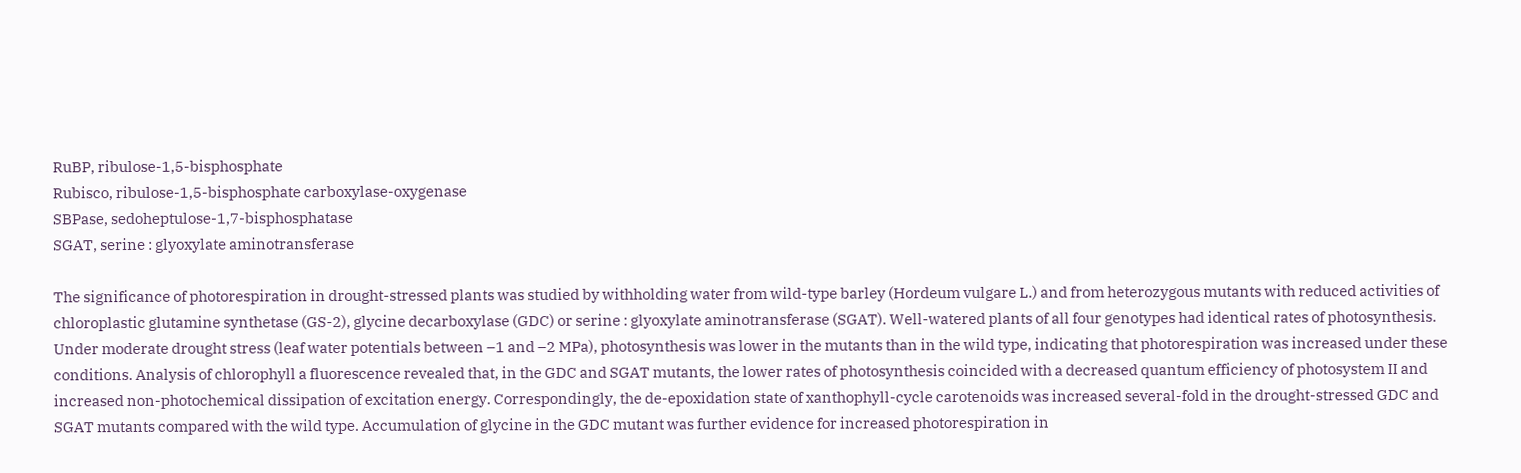RuBP, ribulose-1,5-bisphosphate
Rubisco, ribulose-1,5-bisphosphate carboxylase-oxygenase
SBPase, sedoheptulose-1,7-bisphosphatase
SGAT, serine : glyoxylate aminotransferase

The significance of photorespiration in drought-stressed plants was studied by withholding water from wild-type barley (Hordeum vulgare L.) and from heterozygous mutants with reduced activities of chloroplastic glutamine synthetase (GS-2), glycine decarboxylase (GDC) or serine : glyoxylate aminotransferase (SGAT). Well-watered plants of all four genotypes had identical rates of photosynthesis. Under moderate drought stress (leaf water potentials between –1 and –2 MPa), photosynthesis was lower in the mutants than in the wild type, indicating that photorespiration was increased under these conditions. Analysis of chlorophyll a fluorescence revealed that, in the GDC and SGAT mutants, the lower rates of photosynthesis coincided with a decreased quantum efficiency of photosystem II and increased non-photochemical dissipation of excitation energy. Correspondingly, the de-epoxidation state of xanthophyll-cycle carotenoids was increased several-fold in the drought-stressed GDC and SGAT mutants compared with the wild type. Accumulation of glycine in the GDC mutant was further evidence for increased photorespiration in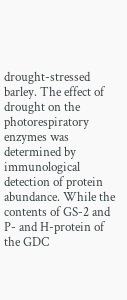drought-stressed barley. The effect of drought on the photorespiratory enzymes was determined by immunological detection of protein abundance. While the contents of GS-2 and P- and H-protein of the GDC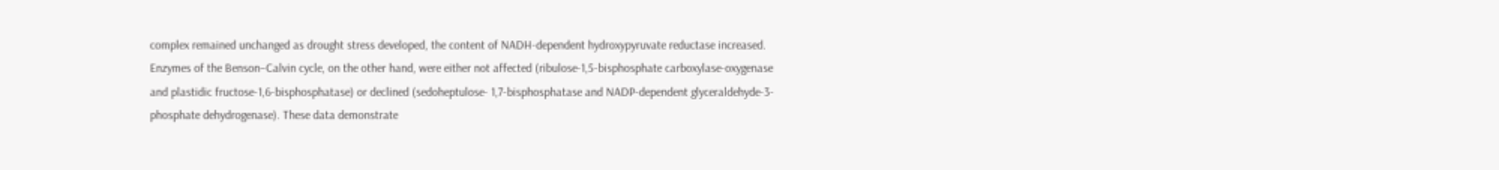complex remained unchanged as drought stress developed, the content of NADH-dependent hydroxypyruvate reductase increased. Enzymes of the Benson–Calvin cycle, on the other hand, were either not affected (ribulose-1,5-bisphosphate carboxylase-oxygenase and plastidic fructose-1,6-bisphosphatase) or declined (sedoheptulose- 1,7-bisphosphatase and NADP-dependent glyceraldehyde-3-phosphate dehydrogenase). These data demonstrate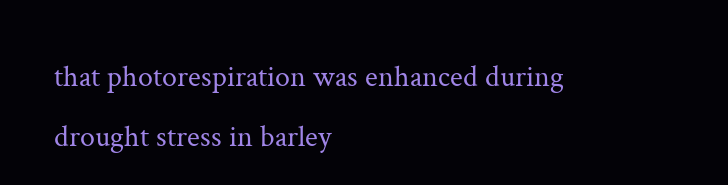that photorespiration was enhanced during drought stress in barley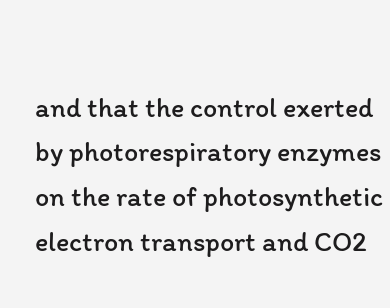and that the control exerted by photorespiratory enzymes on the rate of photosynthetic electron transport and CO2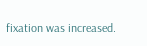fixation was increased.